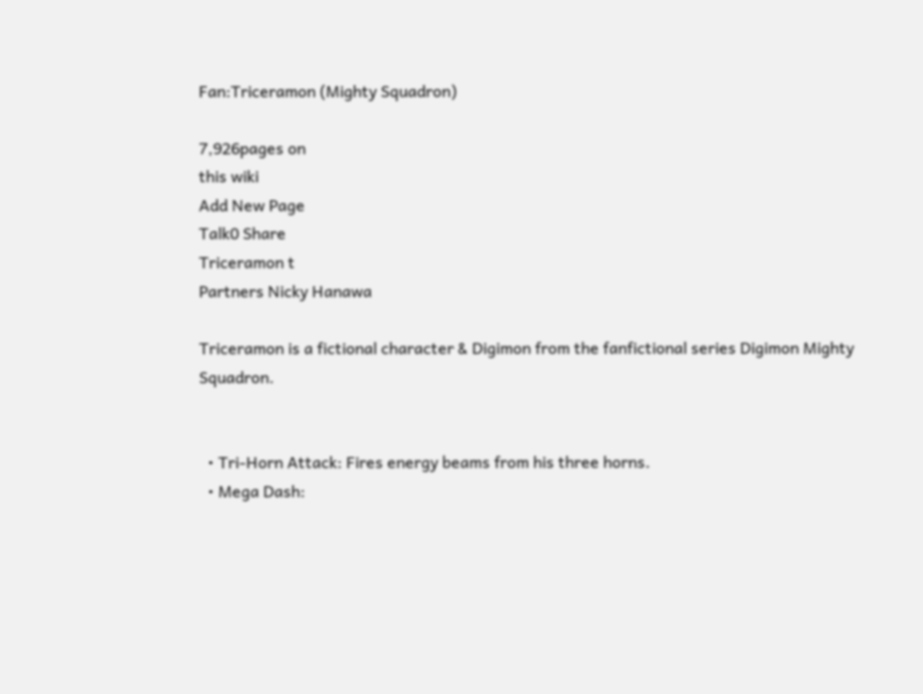Fan:Triceramon (Mighty Squadron)

7,926pages on
this wiki
Add New Page
Talk0 Share
Triceramon t
Partners Nicky Hanawa

Triceramon is a fictional character & Digimon from the fanfictional series Digimon Mighty Squadron.


  • Tri-Horn Attack: Fires energy beams from his three horns.
  • Mega Dash: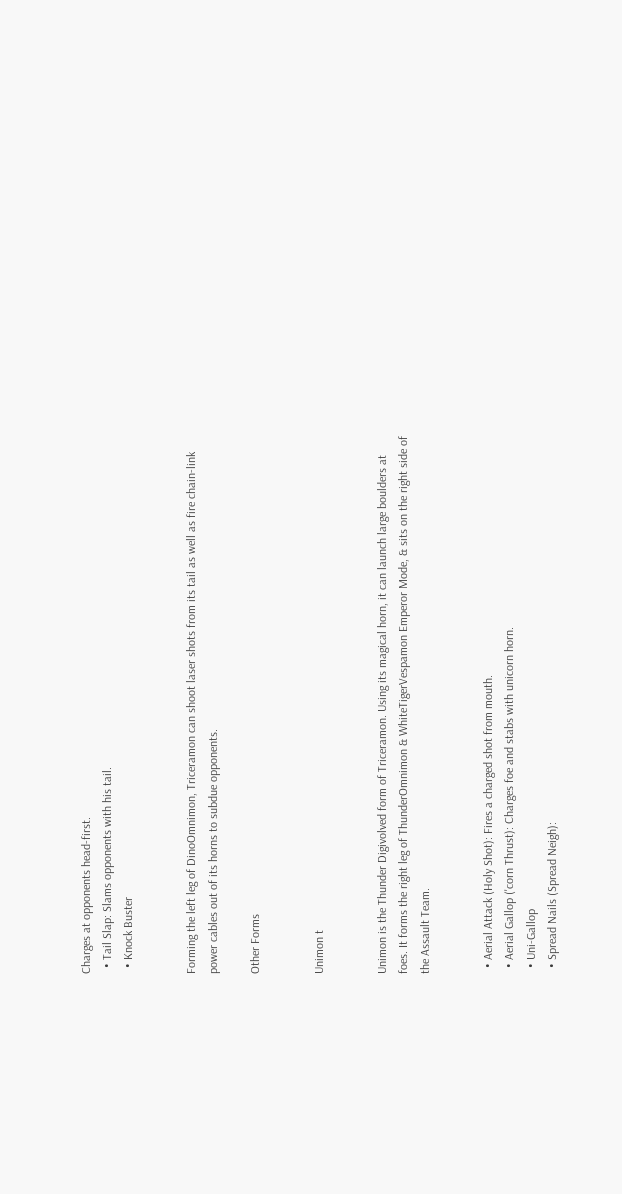Charges at opponents head-first.
  • Tail Slap: Slams opponents with his tail.
  • Knock Buster


Forming the left leg of DinoOmnimon, Triceramon can shoot laser shots from its tail as well as fire chain-link power cables out of its horns to subdue opponents.

Other Forms


Unimon t


Unimon is the Thunder Digivolved form of Triceramon. Using its magical horn, it can launch large boulders at foes. It forms the right leg of ThunderOmnimon & WhiteTigerVespamon Emperor Mode, & sits on the right side of the Assault Team.


  • Aerial Attack (Holy Shot): Fires a charged shot from mouth.
  • Aerial Gallop ('corn Thrust): Charges foe and stabs with unicorn horn.
  • Uni-Gallop
  • Spread Nails (Spread Neigh):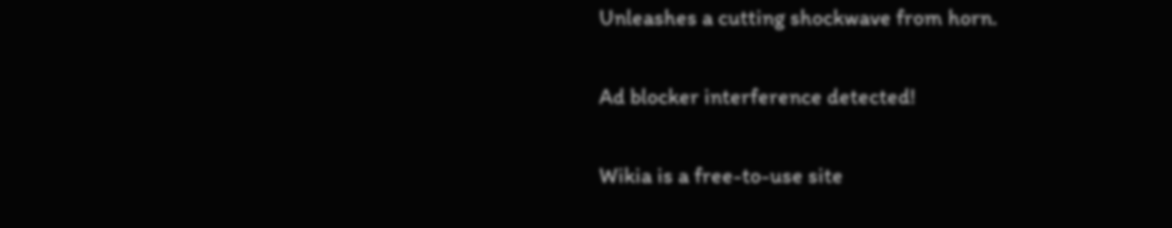Unleashes a cutting shockwave from horn.

Ad blocker interference detected!

Wikia is a free-to-use site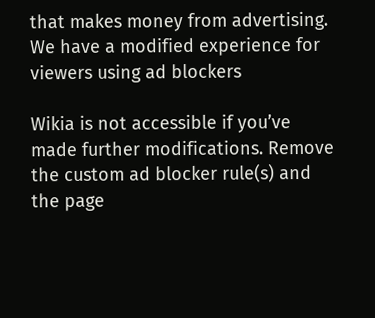that makes money from advertising. We have a modified experience for viewers using ad blockers

Wikia is not accessible if you’ve made further modifications. Remove the custom ad blocker rule(s) and the page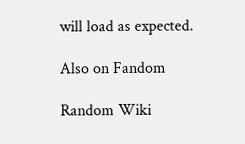will load as expected.

Also on Fandom

Random Wiki